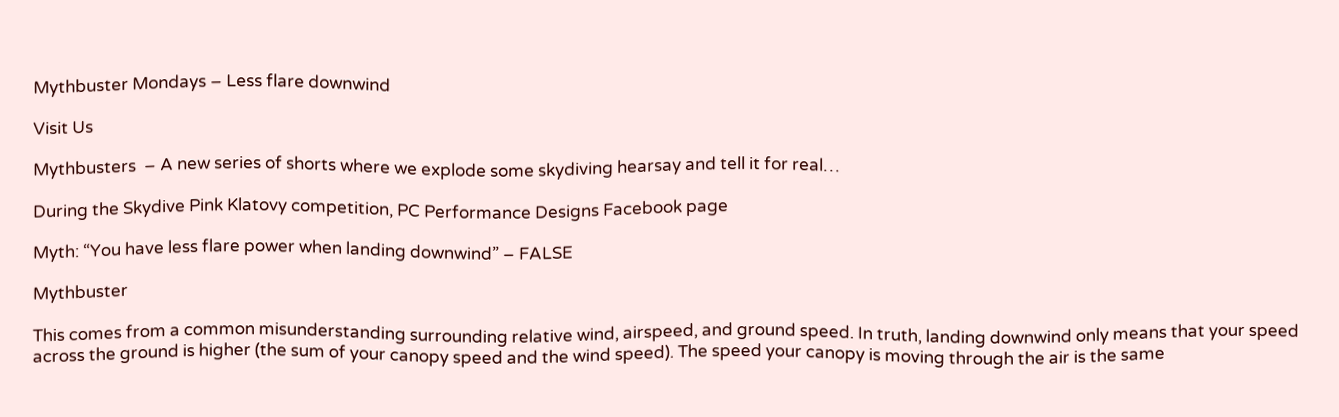Mythbuster Mondays – Less flare downwind

Visit Us

Mythbusters  – A new series of shorts where we explode some skydiving hearsay and tell it for real…

During the Skydive Pink Klatovy competition, PC Performance Designs Facebook page

Myth: “You have less flare power when landing downwind” – FALSE

Mythbuster

This comes from a common misunderstanding surrounding relative wind, airspeed, and ground speed. In truth, landing downwind only means that your speed across the ground is higher (the sum of your canopy speed and the wind speed). The speed your canopy is moving through the air is the same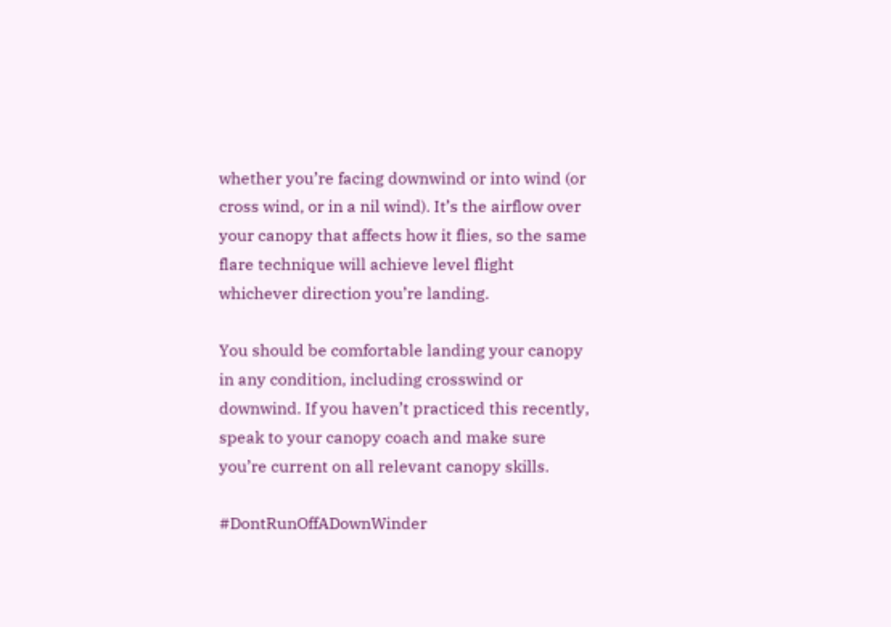whether you’re facing downwind or into wind (or cross wind, or in a nil wind). It’s the airflow over your canopy that affects how it flies, so the same flare technique will achieve level flight whichever direction you’re landing.

You should be comfortable landing your canopy in any condition, including crosswind or downwind. If you haven’t practiced this recently, speak to your canopy coach and make sure you’re current on all relevant canopy skills.

#DontRunOffADownWinder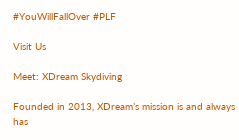#YouWillFallOver #PLF

Visit Us

Meet: XDream Skydiving

Founded in 2013, XDream’s mission is and always has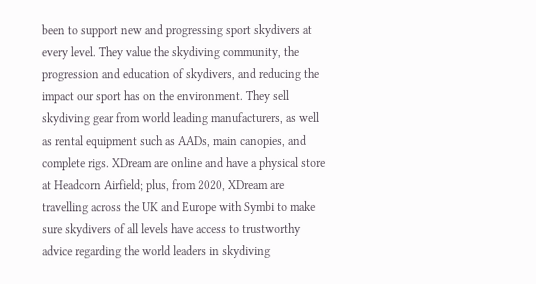been to support new and progressing sport skydivers at every level. They value the skydiving community, the progression and education of skydivers, and reducing the impact our sport has on the environment. They sell skydiving gear from world leading manufacturers, as well as rental equipment such as AADs, main canopies, and complete rigs. XDream are online and have a physical store at Headcorn Airfield; plus, from 2020, XDream are travelling across the UK and Europe with Symbi to make sure skydivers of all levels have access to trustworthy advice regarding the world leaders in skydiving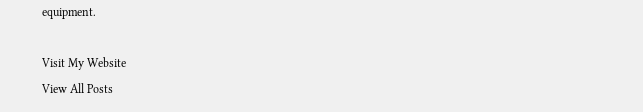equipment.

Visit My Website
View All Posts